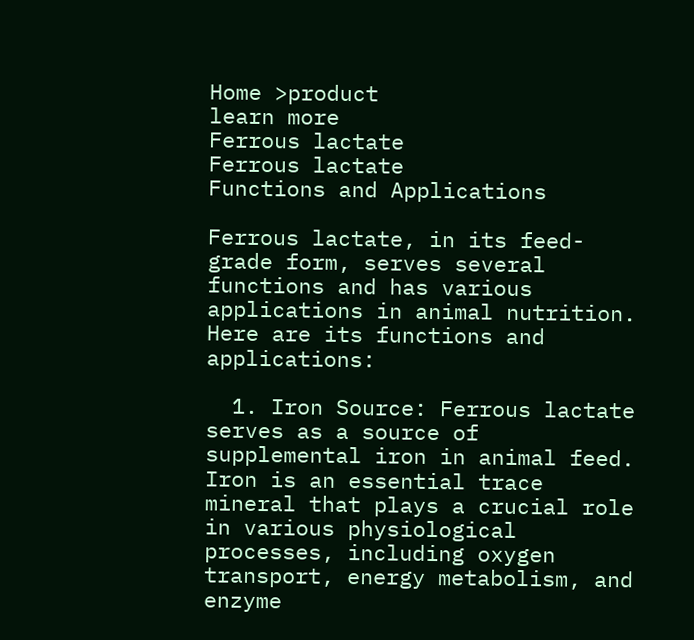Home >product
learn more
Ferrous lactate
Ferrous lactate
Functions and Applications

Ferrous lactate, in its feed-grade form, serves several functions and has various applications in animal nutrition. Here are its functions and applications:

  1. Iron Source: Ferrous lactate serves as a source of supplemental iron in animal feed. Iron is an essential trace mineral that plays a crucial role in various physiological processes, including oxygen transport, energy metabolism, and enzyme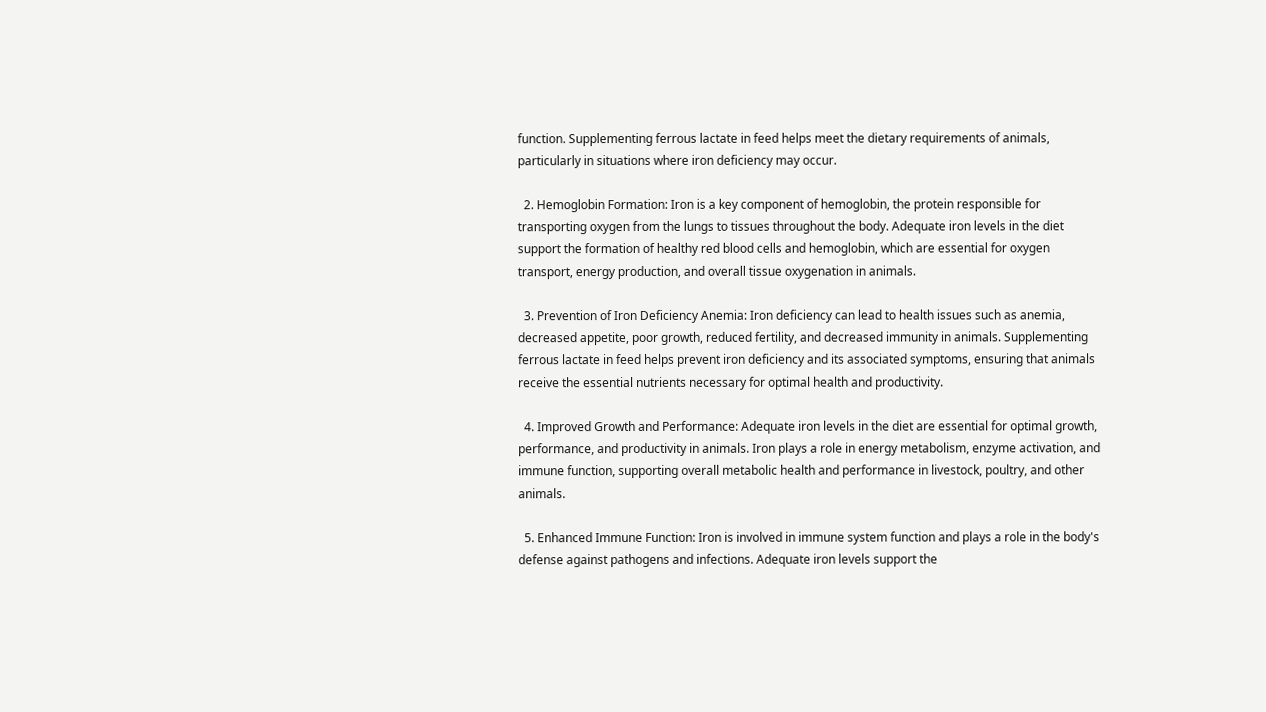function. Supplementing ferrous lactate in feed helps meet the dietary requirements of animals, particularly in situations where iron deficiency may occur.

  2. Hemoglobin Formation: Iron is a key component of hemoglobin, the protein responsible for transporting oxygen from the lungs to tissues throughout the body. Adequate iron levels in the diet support the formation of healthy red blood cells and hemoglobin, which are essential for oxygen transport, energy production, and overall tissue oxygenation in animals.

  3. Prevention of Iron Deficiency Anemia: Iron deficiency can lead to health issues such as anemia, decreased appetite, poor growth, reduced fertility, and decreased immunity in animals. Supplementing ferrous lactate in feed helps prevent iron deficiency and its associated symptoms, ensuring that animals receive the essential nutrients necessary for optimal health and productivity.

  4. Improved Growth and Performance: Adequate iron levels in the diet are essential for optimal growth, performance, and productivity in animals. Iron plays a role in energy metabolism, enzyme activation, and immune function, supporting overall metabolic health and performance in livestock, poultry, and other animals.

  5. Enhanced Immune Function: Iron is involved in immune system function and plays a role in the body's defense against pathogens and infections. Adequate iron levels support the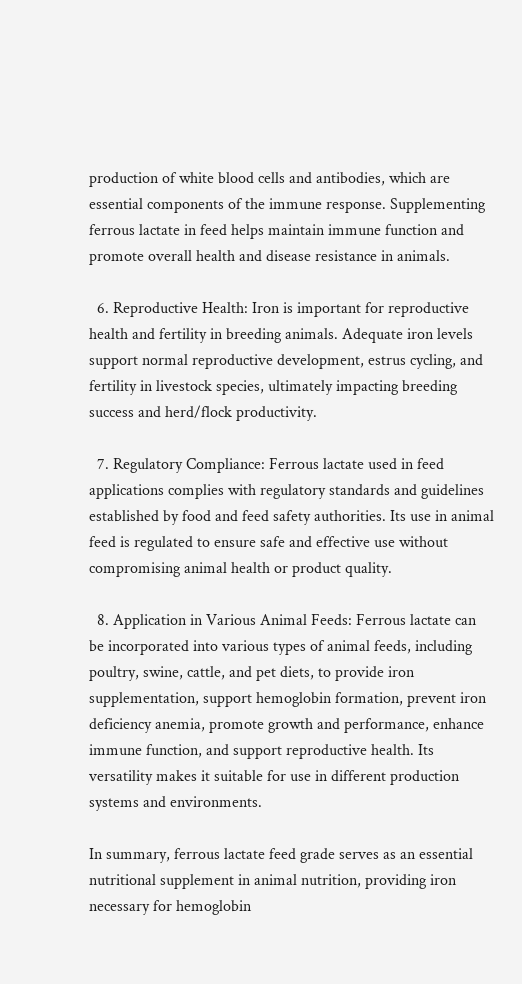production of white blood cells and antibodies, which are essential components of the immune response. Supplementing ferrous lactate in feed helps maintain immune function and promote overall health and disease resistance in animals.

  6. Reproductive Health: Iron is important for reproductive health and fertility in breeding animals. Adequate iron levels support normal reproductive development, estrus cycling, and fertility in livestock species, ultimately impacting breeding success and herd/flock productivity.

  7. Regulatory Compliance: Ferrous lactate used in feed applications complies with regulatory standards and guidelines established by food and feed safety authorities. Its use in animal feed is regulated to ensure safe and effective use without compromising animal health or product quality.

  8. Application in Various Animal Feeds: Ferrous lactate can be incorporated into various types of animal feeds, including poultry, swine, cattle, and pet diets, to provide iron supplementation, support hemoglobin formation, prevent iron deficiency anemia, promote growth and performance, enhance immune function, and support reproductive health. Its versatility makes it suitable for use in different production systems and environments.

In summary, ferrous lactate feed grade serves as an essential nutritional supplement in animal nutrition, providing iron necessary for hemoglobin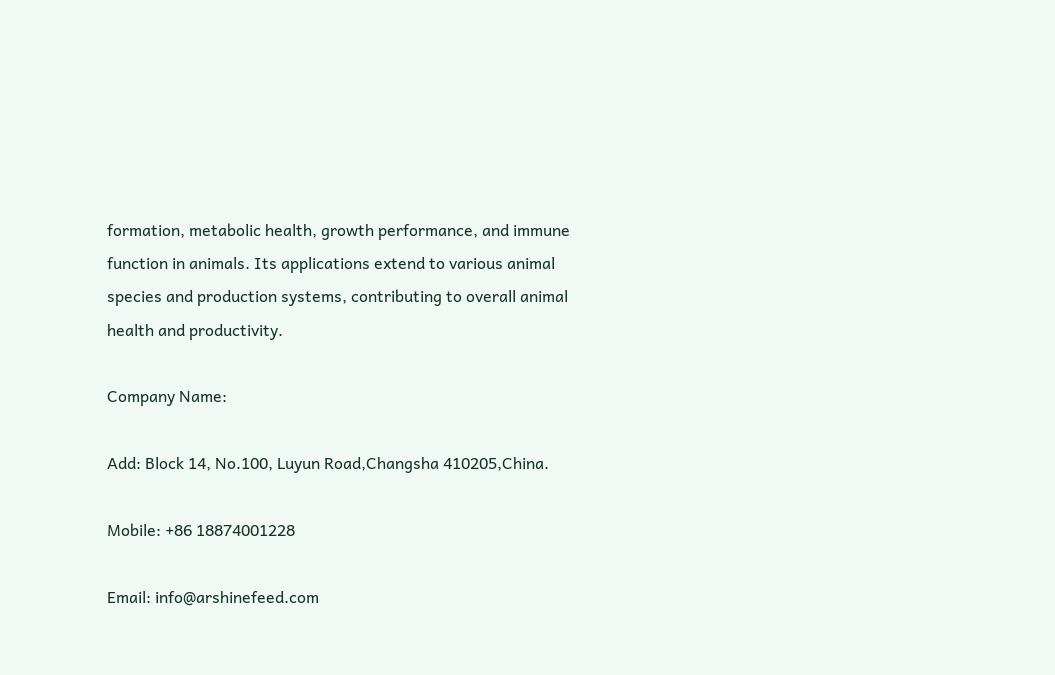formation, metabolic health, growth performance, and immune function in animals. Its applications extend to various animal species and production systems, contributing to overall animal health and productivity.

Company Name:

Add: Block 14, No.100, Luyun Road,Changsha 410205,China.

Mobile: +86 18874001228

Email: info@arshinefeed.com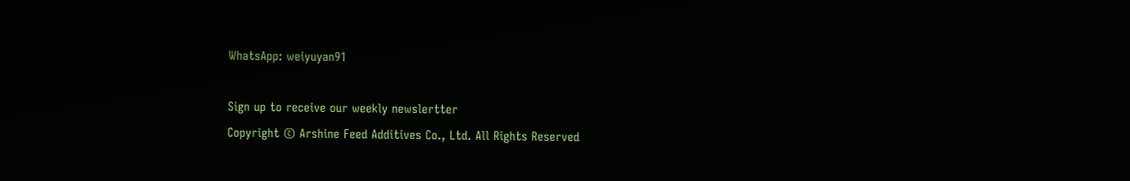WhatsApp: weiyuyan91

Sign up to receive our weekly newslertter
Copyright © Arshine Feed Additives Co., Ltd. All Rights Reserved